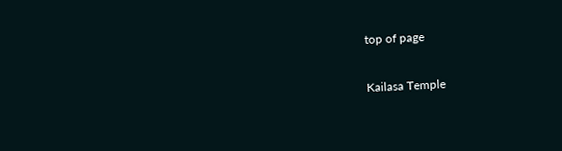top of page

Kailasa Temple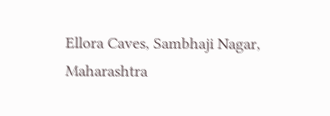Ellora Caves, Sambhaji Nagar, Maharashtra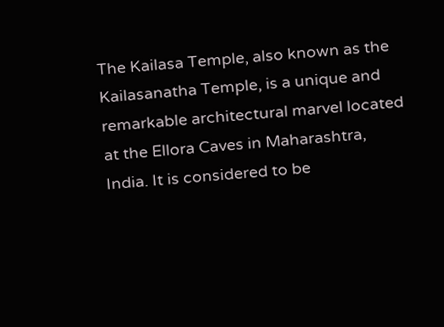The Kailasa Temple, also known as the Kailasanatha Temple, is a unique and remarkable architectural marvel located at the Ellora Caves in Maharashtra, India. It is considered to be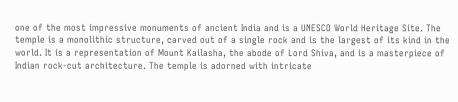one of the most impressive monuments of ancient India and is a UNESCO World Heritage Site. The temple is a monolithic structure, carved out of a single rock and is the largest of its kind in the world. It is a representation of Mount Kailasha, the abode of Lord Shiva, and is a masterpiece of Indian rock-cut architecture. The temple is adorned with intricate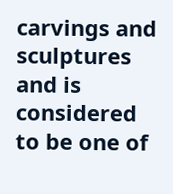carvings and sculptures and is considered to be one of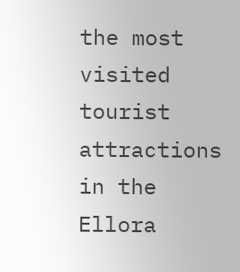the most visited tourist attractions in the Ellora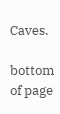Caves.

bottom of page